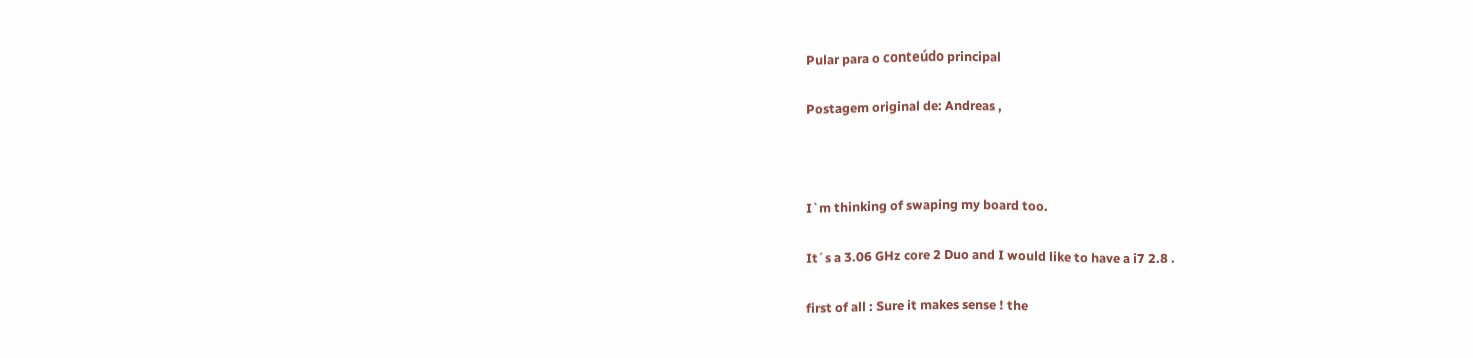Pular para o conteúdo principal

Postagem original de: Andreas ,



I`m thinking of swaping my board too.

It´s a 3.06 GHz core 2 Duo and I would like to have a i7 2.8 .

first of all : Sure it makes sense ! the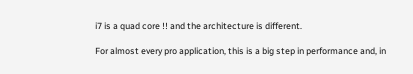i7 is a quad core !! and the architecture is different.

For almost every pro application, this is a big step in performance and, in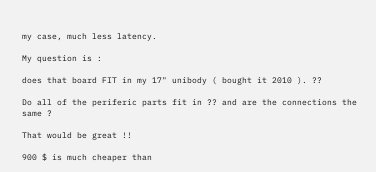my case, much less latency.

My question is :

does that board FIT in my 17" unibody ( bought it 2010 ). ??

Do all of the periferic parts fit in ?? and are the connections the same ?

That would be great !!

900 $ is much cheaper than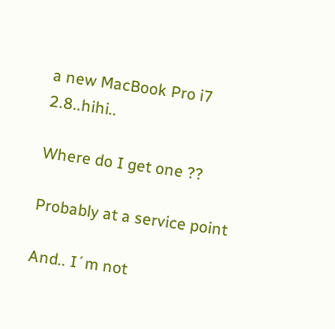a new MacBook Pro i7 2.8..hihi..

Where do I get one ??

Probably at a service point

And.. I´m not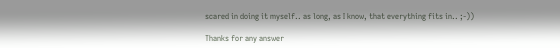scared in doing it myself.. as long, as I know, that everything fits in.. ;-))

Thanks for any answer